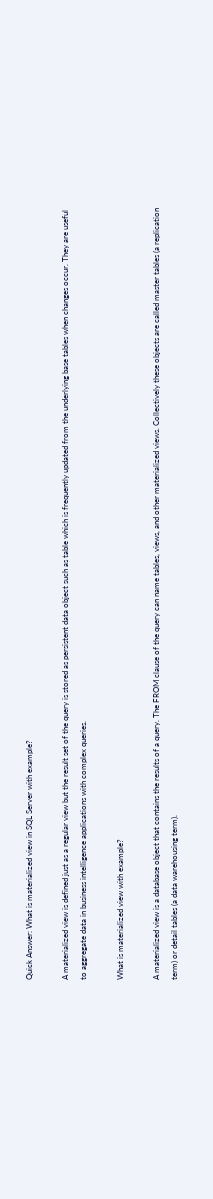Quick Answer: What is materialized view in SQL Server with example?

A materialized view is defined just as a regular view but the result set of the query is stored as persistent data object such as table which is frequently updated from the underlying base tables when changes occur. They are useful to aggregate data in business intelligence applications with complex queries.

What is materialized view with example?

A materialized view is a database object that contains the results of a query. The FROM clause of the query can name tables, views, and other materialized views. Collectively these objects are called master tables (a replication term) or detail tables (a data warehousing term).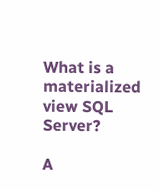What is a materialized view SQL Server?

A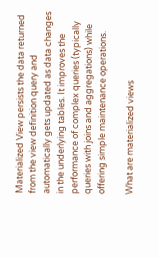Materialized View persists the data returned from the view definition query and automatically gets updated as data changes in the underlying tables. It improves the performance of complex queries (typically queries with joins and aggregations) while offering simple maintenance operations.

What are materialized views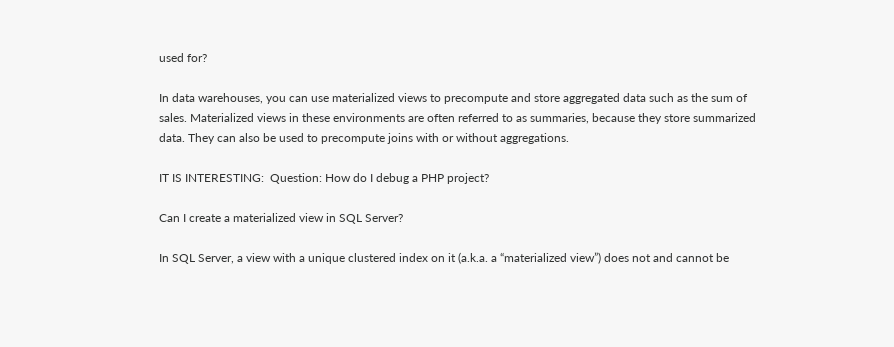used for?

In data warehouses, you can use materialized views to precompute and store aggregated data such as the sum of sales. Materialized views in these environments are often referred to as summaries, because they store summarized data. They can also be used to precompute joins with or without aggregations.

IT IS INTERESTING:  Question: How do I debug a PHP project?

Can I create a materialized view in SQL Server?

In SQL Server, a view with a unique clustered index on it (a.k.a. a “materialized view”) does not and cannot be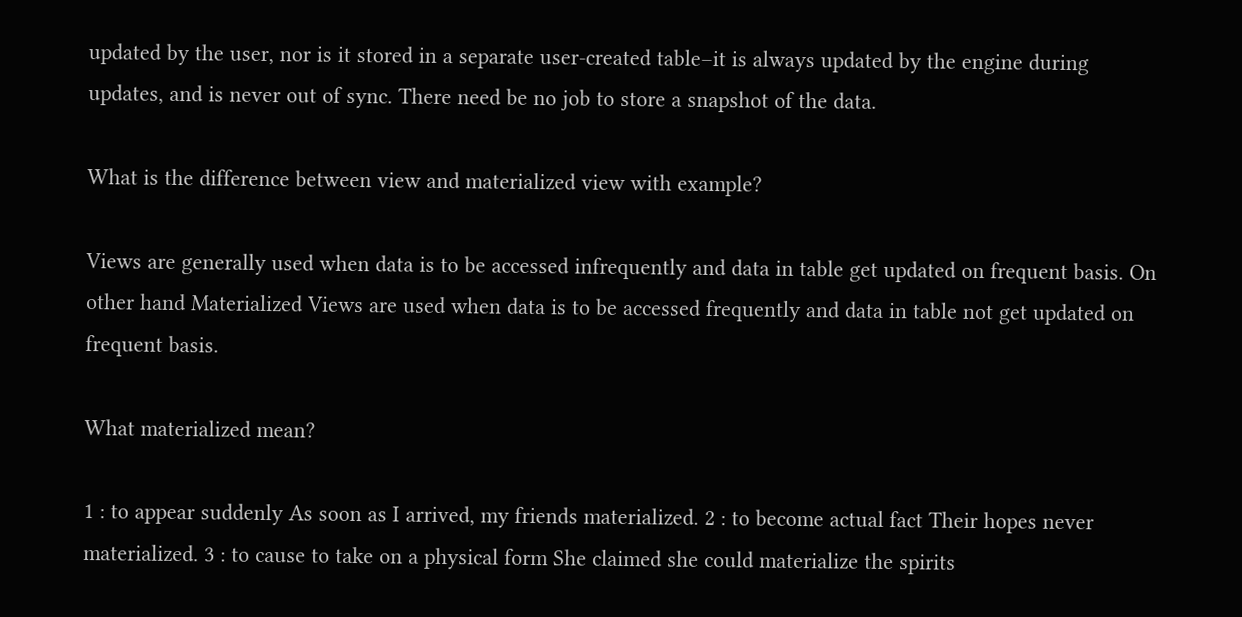updated by the user, nor is it stored in a separate user-created table–it is always updated by the engine during updates, and is never out of sync. There need be no job to store a snapshot of the data.

What is the difference between view and materialized view with example?

Views are generally used when data is to be accessed infrequently and data in table get updated on frequent basis. On other hand Materialized Views are used when data is to be accessed frequently and data in table not get updated on frequent basis.

What materialized mean?

1 : to appear suddenly As soon as I arrived, my friends materialized. 2 : to become actual fact Their hopes never materialized. 3 : to cause to take on a physical form She claimed she could materialize the spirits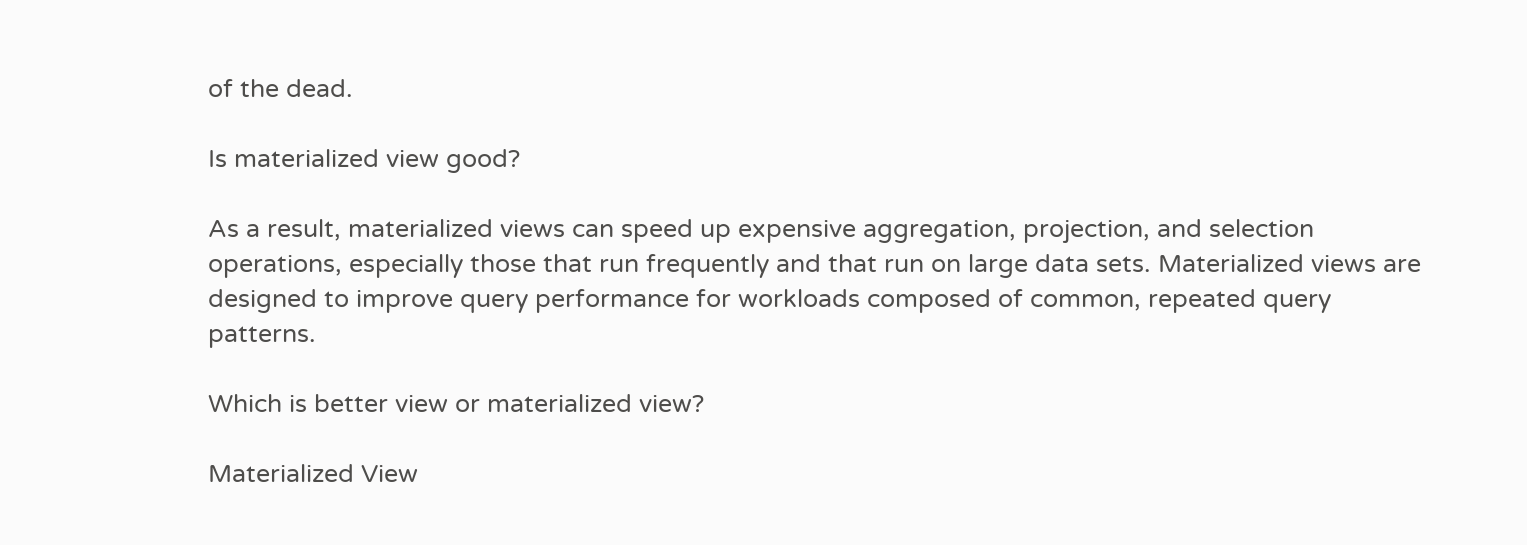of the dead.

Is materialized view good?

As a result, materialized views can speed up expensive aggregation, projection, and selection operations, especially those that run frequently and that run on large data sets. Materialized views are designed to improve query performance for workloads composed of common, repeated query patterns.

Which is better view or materialized view?

Materialized View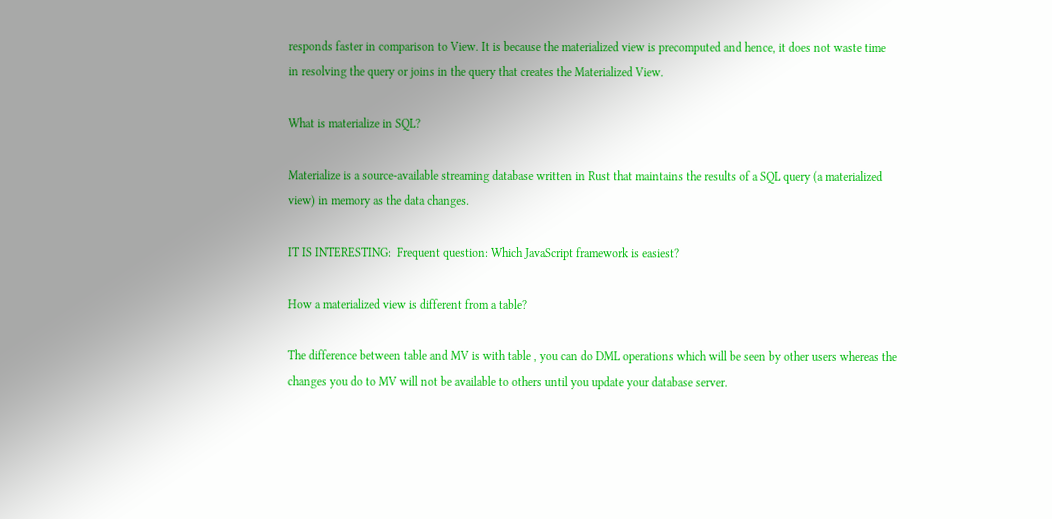responds faster in comparison to View. It is because the materialized view is precomputed and hence, it does not waste time in resolving the query or joins in the query that creates the Materialized View.

What is materialize in SQL?

Materialize is a source-available streaming database written in Rust that maintains the results of a SQL query (a materialized view) in memory as the data changes.

IT IS INTERESTING:  Frequent question: Which JavaScript framework is easiest?

How a materialized view is different from a table?

The difference between table and MV is with table , you can do DML operations which will be seen by other users whereas the changes you do to MV will not be available to others until you update your database server.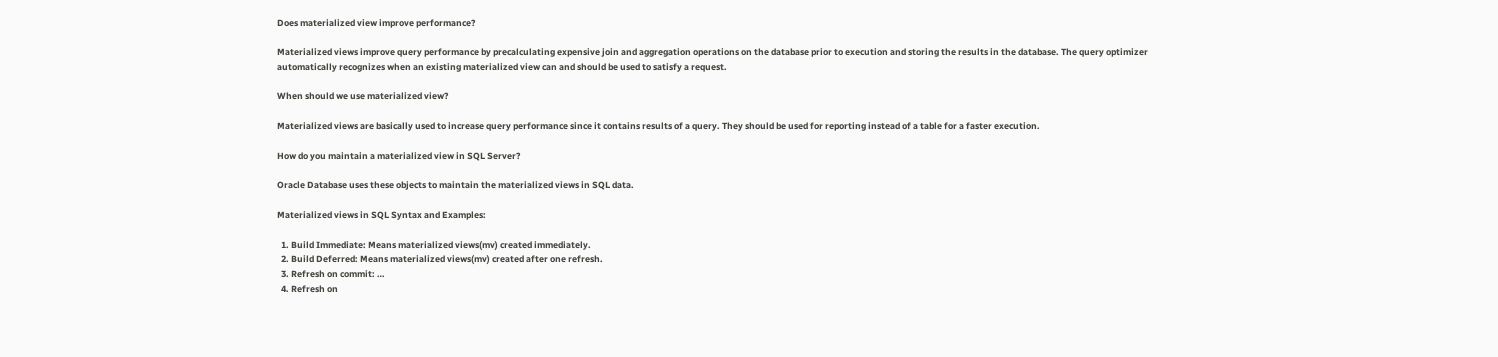Does materialized view improve performance?

Materialized views improve query performance by precalculating expensive join and aggregation operations on the database prior to execution and storing the results in the database. The query optimizer automatically recognizes when an existing materialized view can and should be used to satisfy a request.

When should we use materialized view?

Materialized views are basically used to increase query performance since it contains results of a query. They should be used for reporting instead of a table for a faster execution.

How do you maintain a materialized view in SQL Server?

Oracle Database uses these objects to maintain the materialized views in SQL data.

Materialized views in SQL Syntax and Examples:

  1. Build Immediate: Means materialized views(mv) created immediately.
  2. Build Deferred: Means materialized views(mv) created after one refresh.
  3. Refresh on commit: …
  4. Refresh on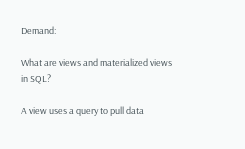Demand:

What are views and materialized views in SQL?

A view uses a query to pull data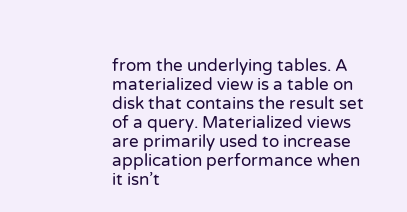from the underlying tables. A materialized view is a table on disk that contains the result set of a query. Materialized views are primarily used to increase application performance when it isn’t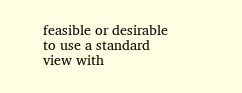feasible or desirable to use a standard view with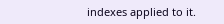indexes applied to it.